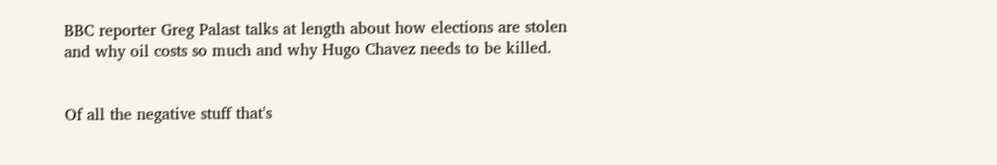BBC reporter Greg Palast talks at length about how elections are stolen and why oil costs so much and why Hugo Chavez needs to be killed.


Of all the negative stuff that's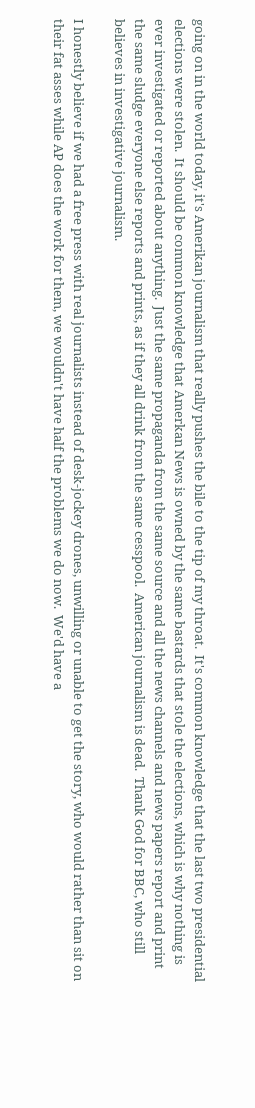going on in the world today, it's Amerikan journalism that really pushes the bile to the tip of my throat.  It's common knowledge that the last two presidential elections were stolen.  It should be common knowledge that Amerkan News is owned by the same bastards that stole the elections, which is why nothing is ever investigated or reported about anything.  Just the same propaganda from the same source and all the news channels and news papers report and print the same sludge everyone else reports and prints, as if they all drink from the same cesspool.  American journalism is dead.  Thank God for BBC, who still believes in investigative journalism.

I honestly believe if we had a free press with real journalists instead of desk-jockey drones, unwilling or unable to get the story, who would rather than sit on their fat asses while AP does the work for them, we wouldn't have half the problems we do now.  We'd have a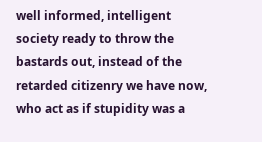well informed, intelligent society ready to throw the bastards out, instead of the retarded citizenry we have now, who act as if stupidity was a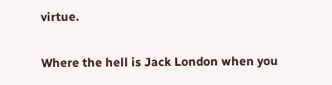virtue.

Where the hell is Jack London when you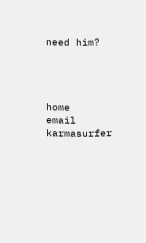need him?




home                                                          email karmasurfer